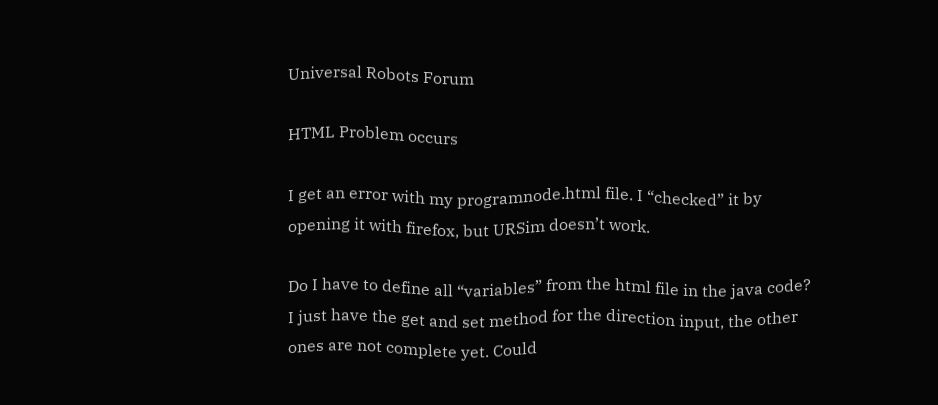Universal Robots Forum

HTML Problem occurs

I get an error with my programnode.html file. I “checked” it by opening it with firefox, but URSim doesn’t work.

Do I have to define all “variables” from the html file in the java code?
I just have the get and set method for the direction input, the other ones are not complete yet. Could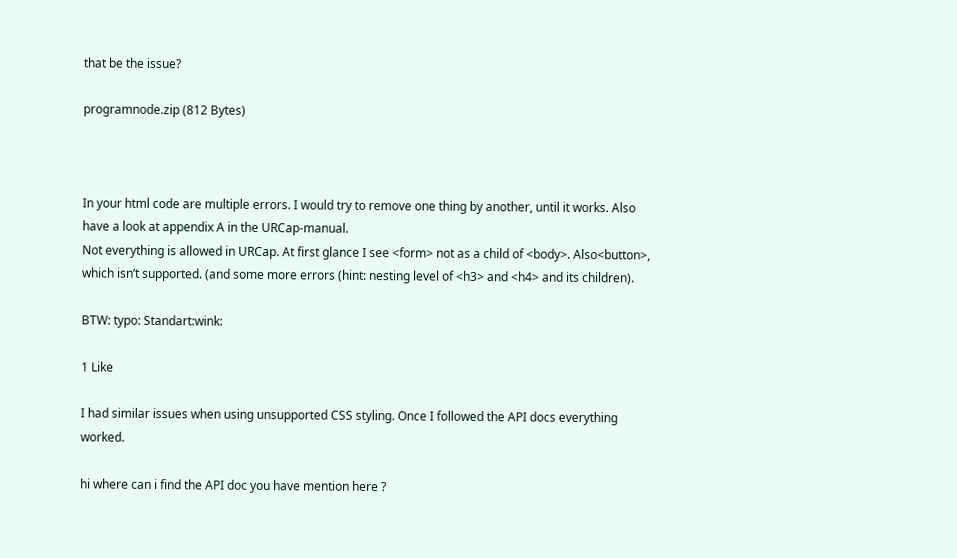that be the issue?

programnode.zip (812 Bytes)



In your html code are multiple errors. I would try to remove one thing by another, until it works. Also have a look at appendix A in the URCap-manual.
Not everything is allowed in URCap. At first glance I see <form> not as a child of <body>. Also<button>, which isn’t supported. (and some more errors (hint: nesting level of <h3> and <h4> and its children).

BTW: typo: Standart:wink:

1 Like

I had similar issues when using unsupported CSS styling. Once I followed the API docs everything worked.

hi where can i find the API doc you have mention here ?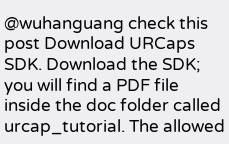@wuhanguang check this post Download URCaps SDK. Download the SDK; you will find a PDF file inside the doc folder called urcap_tutorial. The allowed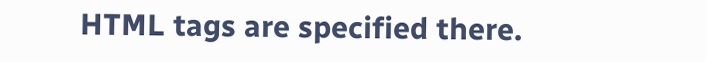HTML tags are specified there.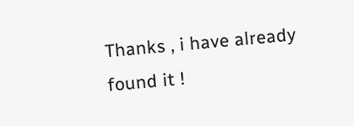Thanks , i have already found it !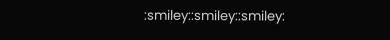:smiley::smiley::smiley: